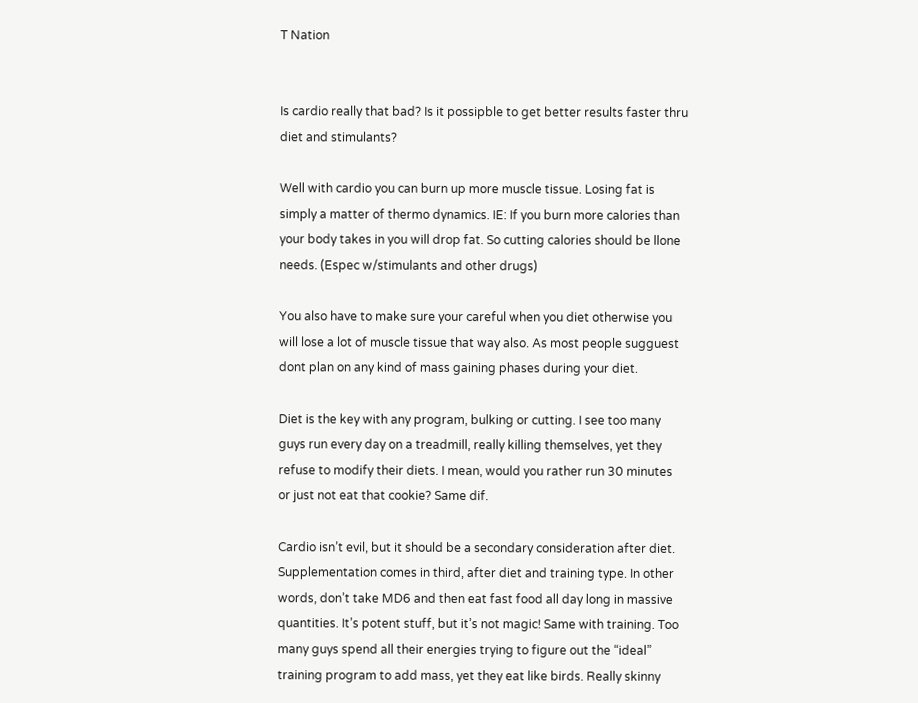T Nation


Is cardio really that bad? Is it possipble to get better results faster thru diet and stimulants?

Well with cardio you can burn up more muscle tissue. Losing fat is simply a matter of thermo dynamics. IE: If you burn more calories than your body takes in you will drop fat. So cutting calories should be llone needs. (Espec w/stimulants and other drugs)

You also have to make sure your careful when you diet otherwise you will lose a lot of muscle tissue that way also. As most people sugguest dont plan on any kind of mass gaining phases during your diet.

Diet is the key with any program, bulking or cutting. I see too many guys run every day on a treadmill, really killing themselves, yet they refuse to modify their diets. I mean, would you rather run 30 minutes or just not eat that cookie? Same dif.

Cardio isn’t evil, but it should be a secondary consideration after diet. Supplementation comes in third, after diet and training type. In other words, don’t take MD6 and then eat fast food all day long in massive quantities. It’s potent stuff, but it’s not magic! Same with training. Too many guys spend all their energies trying to figure out the “ideal” training program to add mass, yet they eat like birds. Really skinny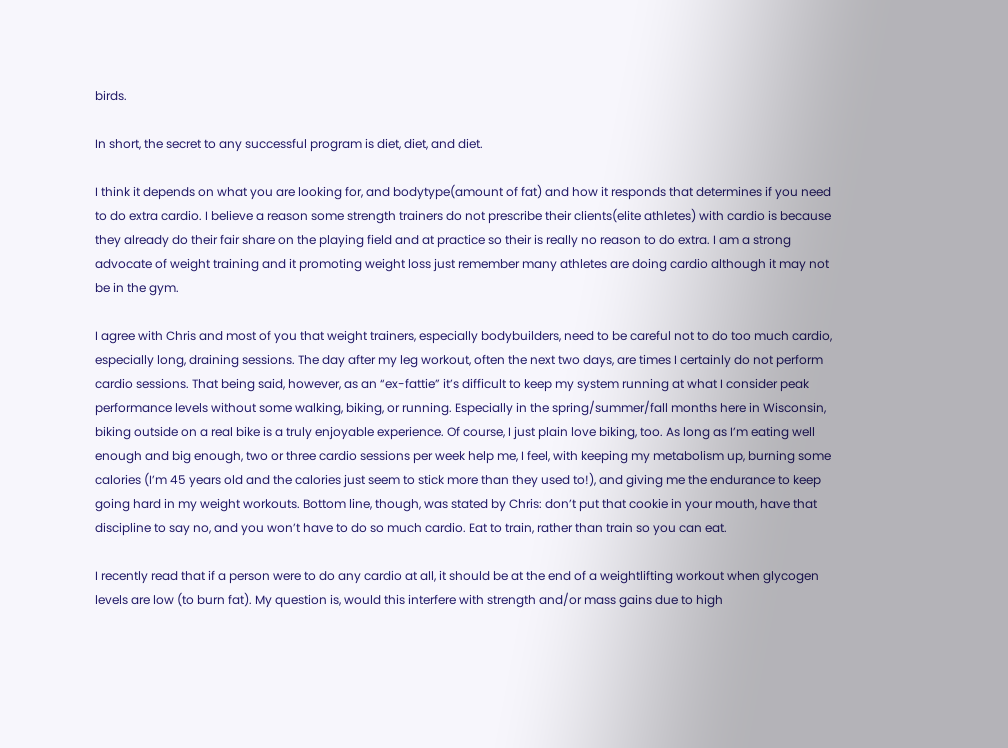birds.

In short, the secret to any successful program is diet, diet, and diet.

I think it depends on what you are looking for, and bodytype(amount of fat) and how it responds that determines if you need to do extra cardio. I believe a reason some strength trainers do not prescribe their clients(elite athletes) with cardio is because they already do their fair share on the playing field and at practice so their is really no reason to do extra. I am a strong advocate of weight training and it promoting weight loss just remember many athletes are doing cardio although it may not be in the gym.

I agree with Chris and most of you that weight trainers, especially bodybuilders, need to be careful not to do too much cardio, especially long, draining sessions. The day after my leg workout, often the next two days, are times I certainly do not perform cardio sessions. That being said, however, as an “ex-fattie” it’s difficult to keep my system running at what I consider peak performance levels without some walking, biking, or running. Especially in the spring/summer/fall months here in Wisconsin, biking outside on a real bike is a truly enjoyable experience. Of course, I just plain love biking, too. As long as I’m eating well enough and big enough, two or three cardio sessions per week help me, I feel, with keeping my metabolism up, burning some calories (I’m 45 years old and the calories just seem to stick more than they used to!), and giving me the endurance to keep going hard in my weight workouts. Bottom line, though, was stated by Chris: don’t put that cookie in your mouth, have that discipline to say no, and you won’t have to do so much cardio. Eat to train, rather than train so you can eat.

I recently read that if a person were to do any cardio at all, it should be at the end of a weightlifting workout when glycogen levels are low (to burn fat). My question is, would this interfere with strength and/or mass gains due to high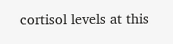cortisol levels at this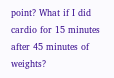point? What if I did cardio for 15 minutes after 45 minutes of weights?